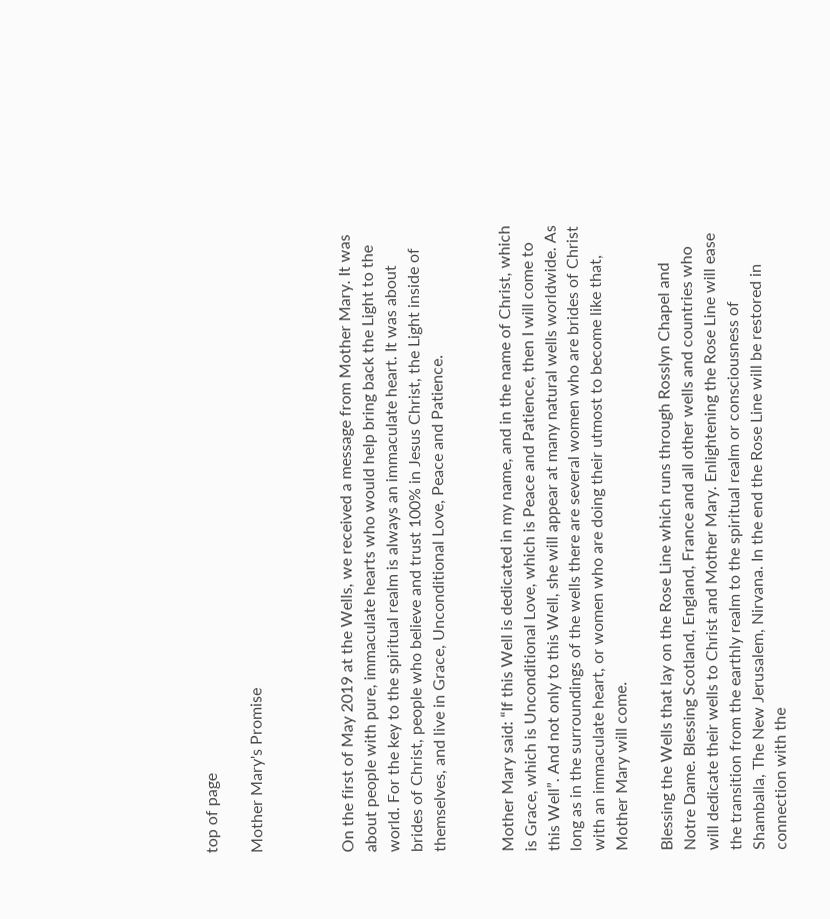top of page

Mother Mary's Promise



On the first of May 2019 at the Wells, we received a message from Mother Mary. It was about people with pure, immaculate hearts who would help bring back the Light to the world. For the key to the spiritual realm is always an immaculate heart. It was about brides of Christ, people who believe and trust 100% in Jesus Christ, the Light inside of themselves, and live in Grace, Unconditional Love, Peace and Patience.


Mother Mary said: “If this Well is dedicated in my name, and in the name of Christ, which is Grace, which is Unconditional Love, which is Peace and Patience, then I will come to this Well”. And not only to this Well, she will appear at many natural wells worldwide. As long as in the surroundings of the wells there are several women who are brides of Christ with an immaculate heart, or women who are doing their utmost to become like that, Mother Mary will come.

Blessing the Wells that lay on the Rose Line which runs through Rosslyn Chapel and Notre Dame. Blessing Scotland, England, France and all other wells and countries who will dedicate their wells to Christ and Mother Mary. Enlightening the Rose Line will ease the transition from the earthly realm to the spiritual realm or consciousness of Shamballa, The New Jerusalem, Nirvana. In the end the Rose Line will be restored in connection with the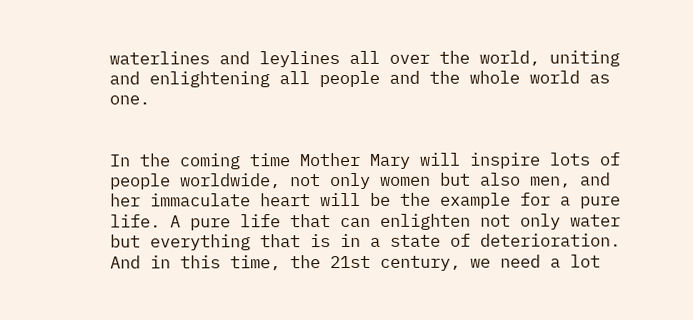waterlines and leylines all over the world, uniting and enlightening all people and the whole world as one.


In the coming time Mother Mary will inspire lots of people worldwide, not only women but also men, and her immaculate heart will be the example for a pure life. A pure life that can enlighten not only water but everything that is in a state of deterioration. And in this time, the 21st century, we need a lot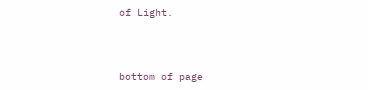of Light.



bottom of page